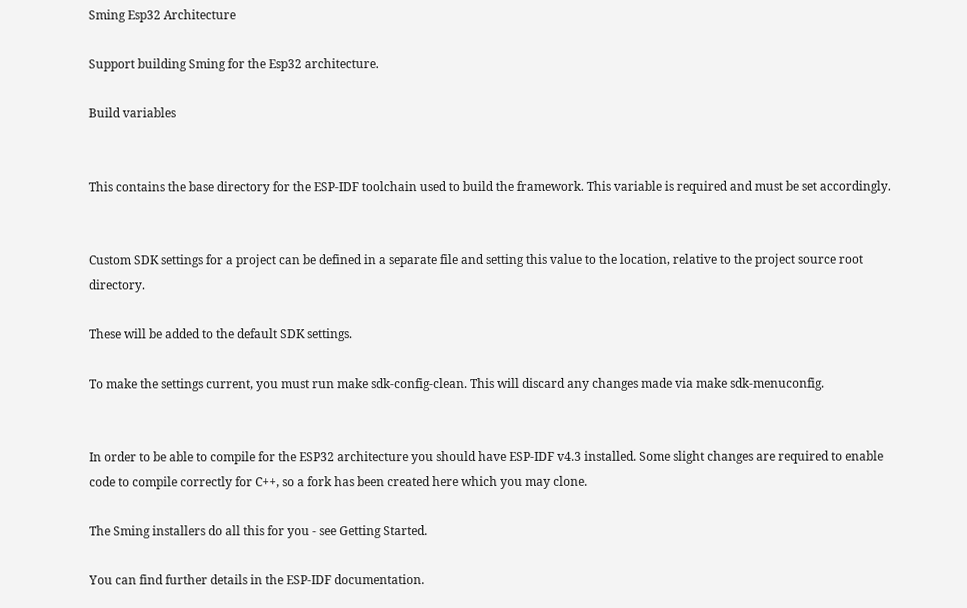Sming Esp32 Architecture

Support building Sming for the Esp32 architecture.

Build variables


This contains the base directory for the ESP-IDF toolchain used to build the framework. This variable is required and must be set accordingly.


Custom SDK settings for a project can be defined in a separate file and setting this value to the location, relative to the project source root directory.

These will be added to the default SDK settings.

To make the settings current, you must run make sdk-config-clean. This will discard any changes made via make sdk-menuconfig.


In order to be able to compile for the ESP32 architecture you should have ESP-IDF v4.3 installed. Some slight changes are required to enable code to compile correctly for C++, so a fork has been created here which you may clone.

The Sming installers do all this for you - see Getting Started.

You can find further details in the ESP-IDF documentation.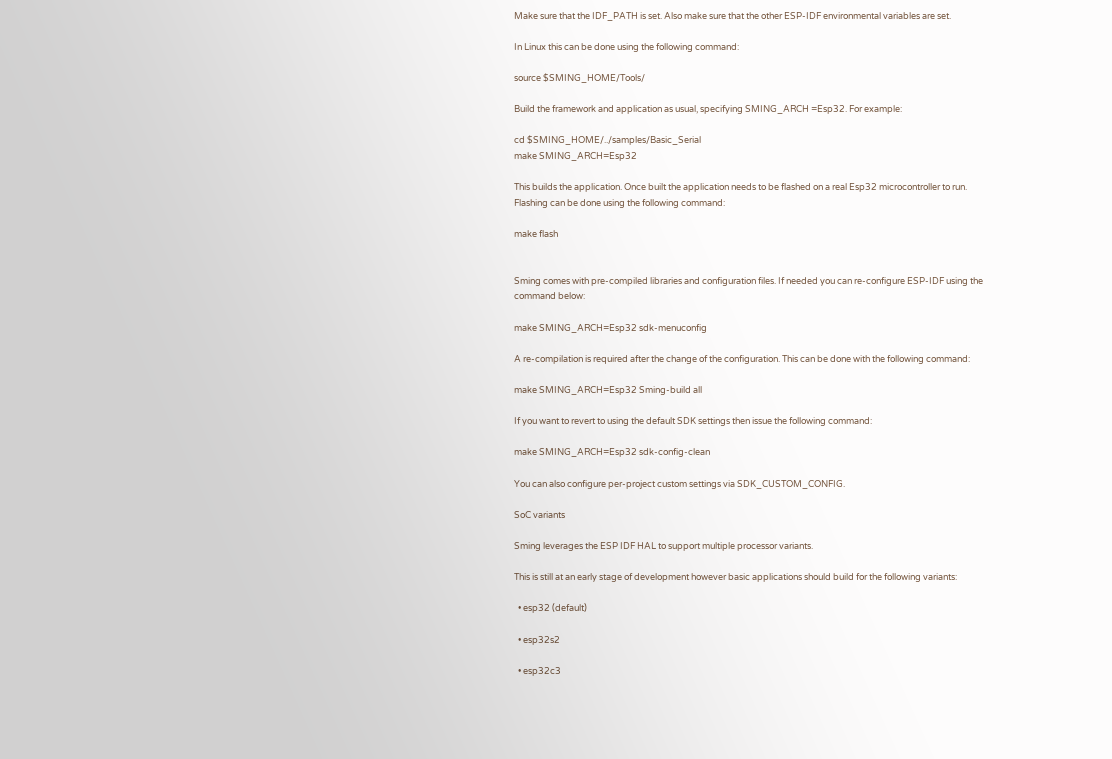Make sure that the IDF_PATH is set. Also make sure that the other ESP-IDF environmental variables are set.

In Linux this can be done using the following command:

source $SMING_HOME/Tools/

Build the framework and application as usual, specifying SMING_ARCH =Esp32. For example:

cd $SMING_HOME/../samples/Basic_Serial
make SMING_ARCH=Esp32

This builds the application. Once built the application needs to be flashed on a real Esp32 microcontroller to run. Flashing can be done using the following command:

make flash


Sming comes with pre-compiled libraries and configuration files. If needed you can re-configure ESP-IDF using the command below:

make SMING_ARCH=Esp32 sdk-menuconfig

A re-compilation is required after the change of the configuration. This can be done with the following command:

make SMING_ARCH=Esp32 Sming-build all

If you want to revert to using the default SDK settings then issue the following command:

make SMING_ARCH=Esp32 sdk-config-clean

You can also configure per-project custom settings via SDK_CUSTOM_CONFIG.

SoC variants

Sming leverages the ESP IDF HAL to support multiple processor variants.

This is still at an early stage of development however basic applications should build for the following variants:

  • esp32 (default)

  • esp32s2

  • esp32c3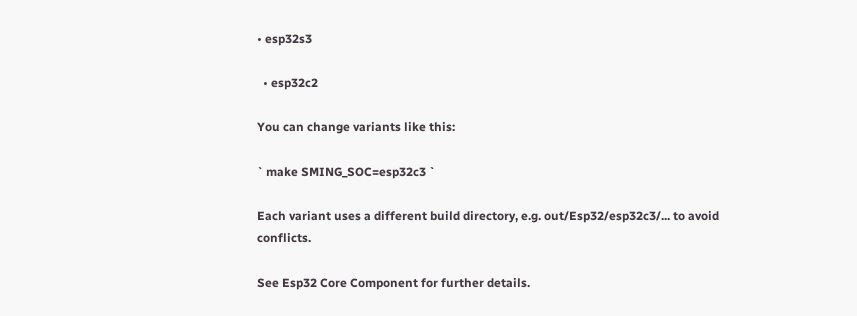• esp32s3

  • esp32c2

You can change variants like this:

` make SMING_SOC=esp32c3 `

Each variant uses a different build directory, e.g. out/Esp32/esp32c3/... to avoid conflicts.

See Esp32 Core Component for further details.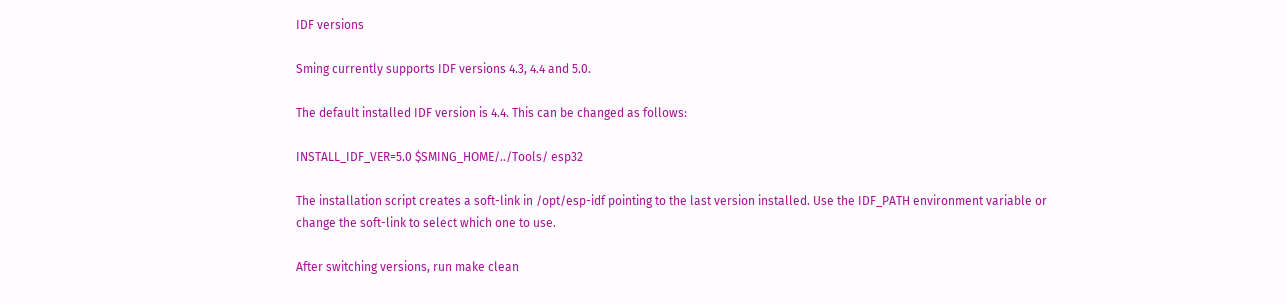IDF versions

Sming currently supports IDF versions 4.3, 4.4 and 5.0.

The default installed IDF version is 4.4. This can be changed as follows:

INSTALL_IDF_VER=5.0 $SMING_HOME/../Tools/ esp32

The installation script creates a soft-link in /opt/esp-idf pointing to the last version installed. Use the IDF_PATH environment variable or change the soft-link to select which one to use.

After switching versions, run make clean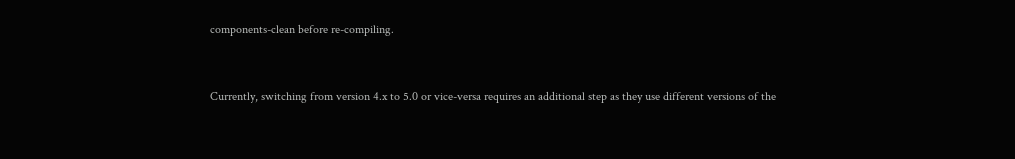components-clean before re-compiling.


Currently, switching from version 4.x to 5.0 or vice-versa requires an additional step as they use different versions of the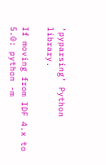‘pyparsing’ Python library.

If moving from IDF 4.x to 5.0: python -m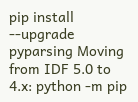pip install --upgrade pyparsing Moving from IDF 5.0 to 4.x: python -m pip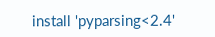install 'pyparsing<2.4'